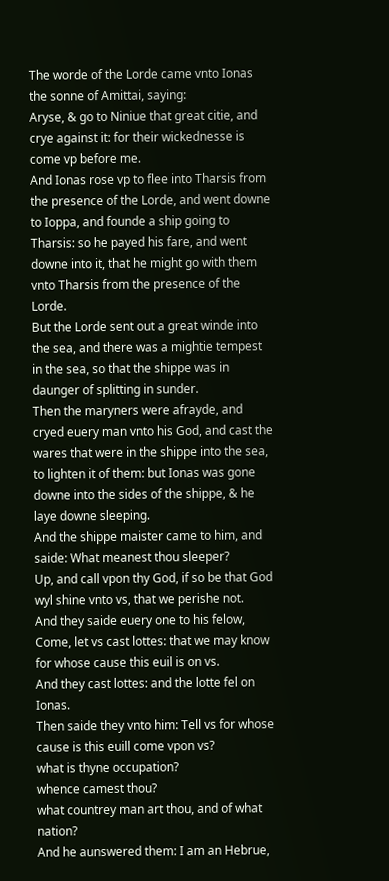The worde of the Lorde came vnto Ionas the sonne of Amittai, saying:
Aryse, & go to Niniue that great citie, and crye against it: for their wickednesse is come vp before me.
And Ionas rose vp to flee into Tharsis from the presence of the Lorde, and went downe to Ioppa, and founde a ship going to Tharsis: so he payed his fare, and went downe into it, that he might go with them vnto Tharsis from the presence of the Lorde.
But the Lorde sent out a great winde into the sea, and there was a mightie tempest in the sea, so that the shippe was in daunger of splitting in sunder.
Then the maryners were afrayde, and cryed euery man vnto his God, and cast the wares that were in the shippe into the sea, to lighten it of them: but Ionas was gone downe into the sides of the shippe, & he laye downe sleeping.
And the shippe maister came to him, and saide: What meanest thou sleeper?
Up, and call vpon thy God, if so be that God wyl shine vnto vs, that we perishe not.
And they saide euery one to his felow, Come, let vs cast lottes: that we may know for whose cause this euil is on vs.
And they cast lottes: and the lotte fel on Ionas.
Then saide they vnto him: Tell vs for whose cause is this euill come vpon vs?
what is thyne occupation?
whence camest thou?
what countrey man art thou, and of what nation?
And he aunswered them: I am an Hebrue,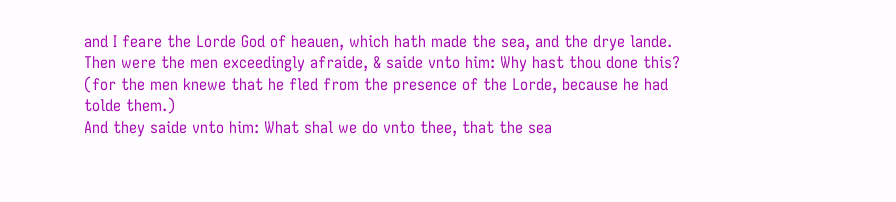and I feare the Lorde God of heauen, which hath made the sea, and the drye lande.
Then were the men exceedingly afraide, & saide vnto him: Why hast thou done this?
(for the men knewe that he fled from the presence of the Lorde, because he had tolde them.)
And they saide vnto him: What shal we do vnto thee, that the sea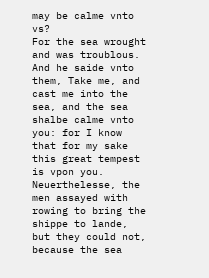may be calme vnto vs?
For the sea wrought and was troublous.
And he saide vnto them, Take me, and cast me into the sea, and the sea shalbe calme vnto you: for I know that for my sake this great tempest is vpon you.
Neuerthelesse, the men assayed with rowing to bring the shippe to lande, but they could not, because the sea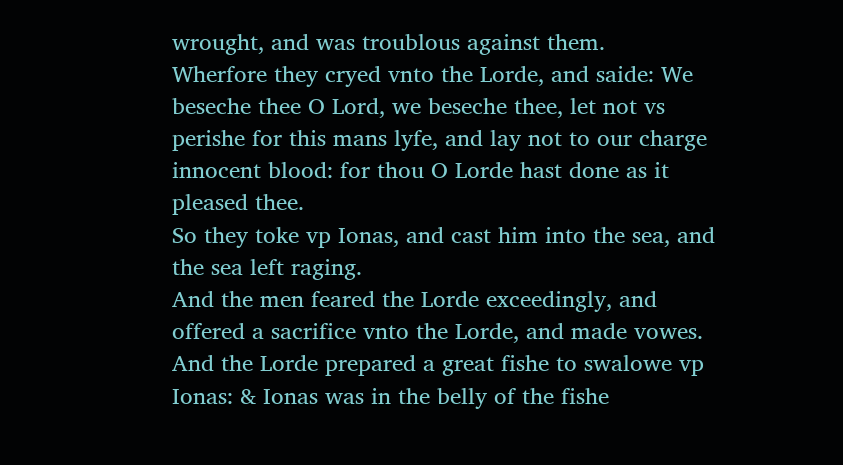wrought, and was troublous against them.
Wherfore they cryed vnto the Lorde, and saide: We beseche thee O Lord, we beseche thee, let not vs perishe for this mans lyfe, and lay not to our charge innocent blood: for thou O Lorde hast done as it pleased thee.
So they toke vp Ionas, and cast him into the sea, and the sea left raging.
And the men feared the Lorde exceedingly, and offered a sacrifice vnto the Lorde, and made vowes.
And the Lorde prepared a great fishe to swalowe vp Ionas: & Ionas was in the belly of the fishe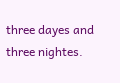three dayes and three nightes.